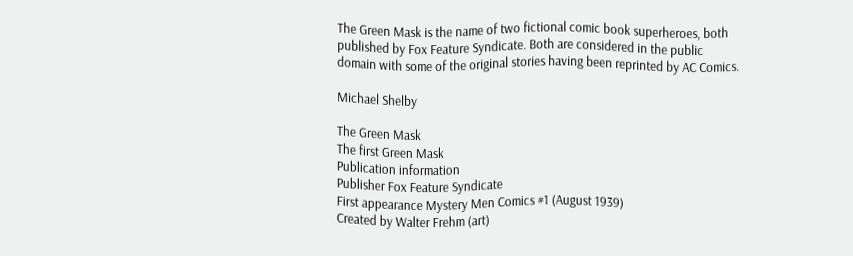The Green Mask is the name of two fictional comic book superheroes, both published by Fox Feature Syndicate. Both are considered in the public domain with some of the original stories having been reprinted by AC Comics.

Michael Shelby

The Green Mask
The first Green Mask
Publication information
Publisher Fox Feature Syndicate
First appearance Mystery Men Comics #1 (August 1939)
Created by Walter Frehm (art)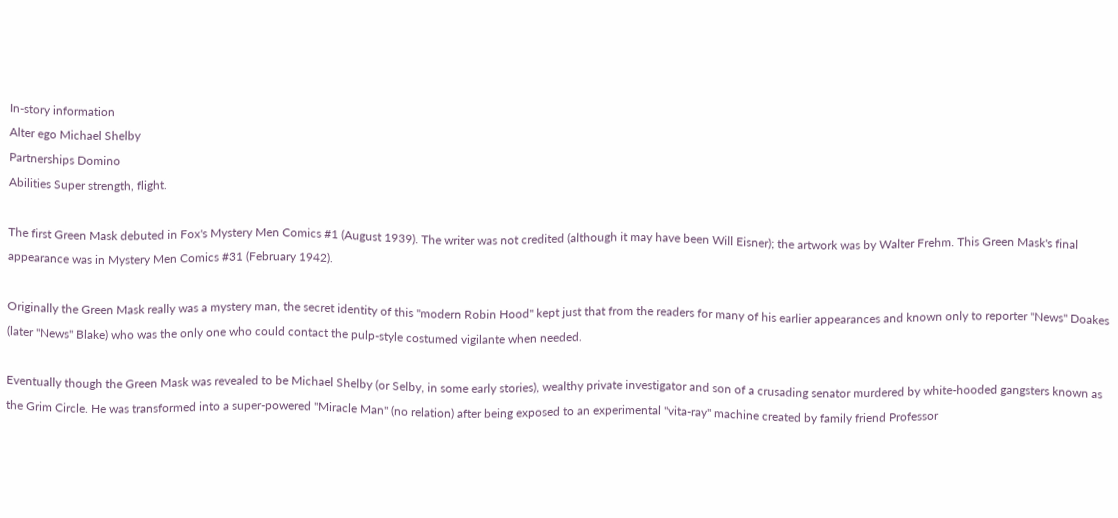In-story information
Alter ego Michael Shelby
Partnerships Domino
Abilities Super strength, flight.

The first Green Mask debuted in Fox's Mystery Men Comics #1 (August 1939). The writer was not credited (although it may have been Will Eisner); the artwork was by Walter Frehm. This Green Mask's final appearance was in Mystery Men Comics #31 (February 1942).

Originally the Green Mask really was a mystery man, the secret identity of this "modern Robin Hood" kept just that from the readers for many of his earlier appearances and known only to reporter "News" Doakes (later "News" Blake) who was the only one who could contact the pulp-style costumed vigilante when needed.

Eventually though the Green Mask was revealed to be Michael Shelby (or Selby, in some early stories), wealthy private investigator and son of a crusading senator murdered by white-hooded gangsters known as the Grim Circle. He was transformed into a super-powered "Miracle Man" (no relation) after being exposed to an experimental "vita-ray" machine created by family friend Professor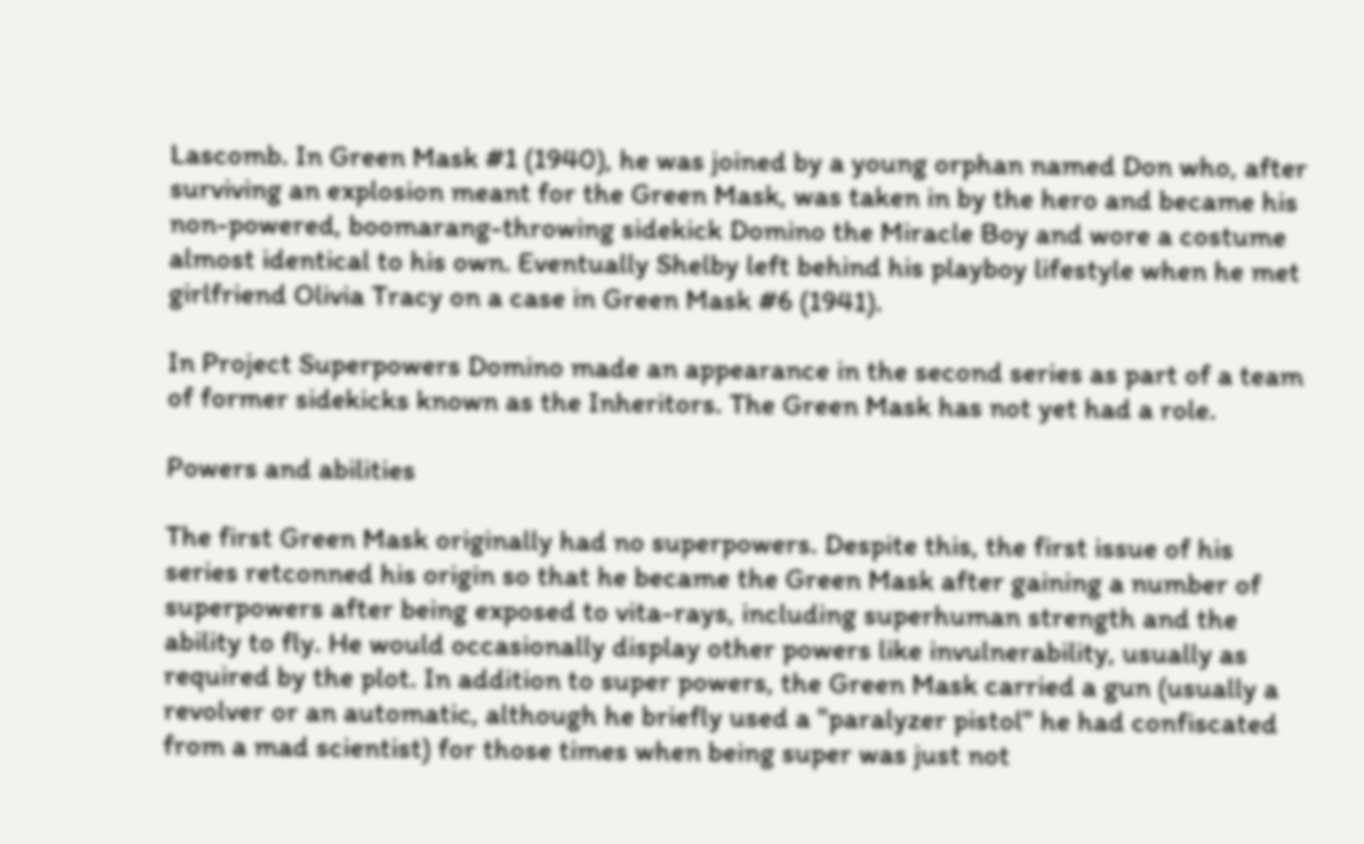Lascomb. In Green Mask #1 (1940), he was joined by a young orphan named Don who, after surviving an explosion meant for the Green Mask, was taken in by the hero and became his non-powered, boomarang-throwing sidekick Domino the Miracle Boy and wore a costume almost identical to his own. Eventually Shelby left behind his playboy lifestyle when he met girlfriend Olivia Tracy on a case in Green Mask #6 (1941).

In Project Superpowers Domino made an appearance in the second series as part of a team of former sidekicks known as the Inheritors. The Green Mask has not yet had a role.

Powers and abilities

The first Green Mask originally had no superpowers. Despite this, the first issue of his series retconned his origin so that he became the Green Mask after gaining a number of superpowers after being exposed to vita-rays, including superhuman strength and the ability to fly. He would occasionally display other powers like invulnerability, usually as required by the plot. In addition to super powers, the Green Mask carried a gun (usually a revolver or an automatic, although he briefly used a "paralyzer pistol" he had confiscated from a mad scientist) for those times when being super was just not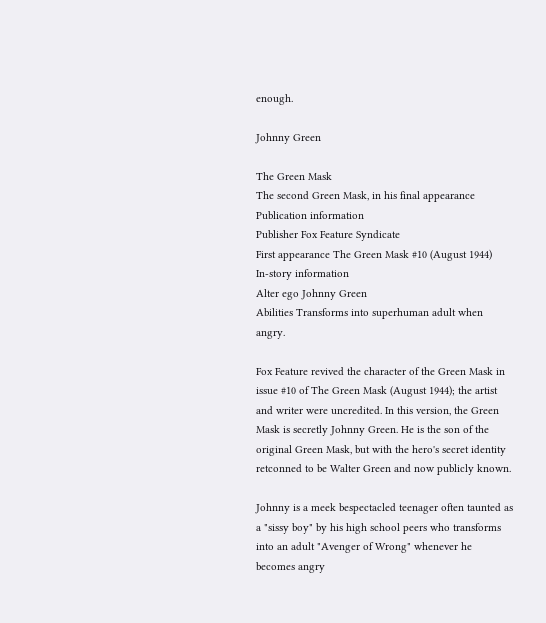enough.

Johnny Green

The Green Mask
The second Green Mask, in his final appearance
Publication information
Publisher Fox Feature Syndicate
First appearance The Green Mask #10 (August 1944)
In-story information
Alter ego Johnny Green
Abilities Transforms into superhuman adult when angry.

Fox Feature revived the character of the Green Mask in issue #10 of The Green Mask (August 1944); the artist and writer were uncredited. In this version, the Green Mask is secretly Johnny Green. He is the son of the original Green Mask, but with the hero's secret identity retconned to be Walter Green and now publicly known.

Johnny is a meek bespectacled teenager often taunted as a "sissy boy" by his high school peers who transforms into an adult "Avenger of Wrong" whenever he becomes angry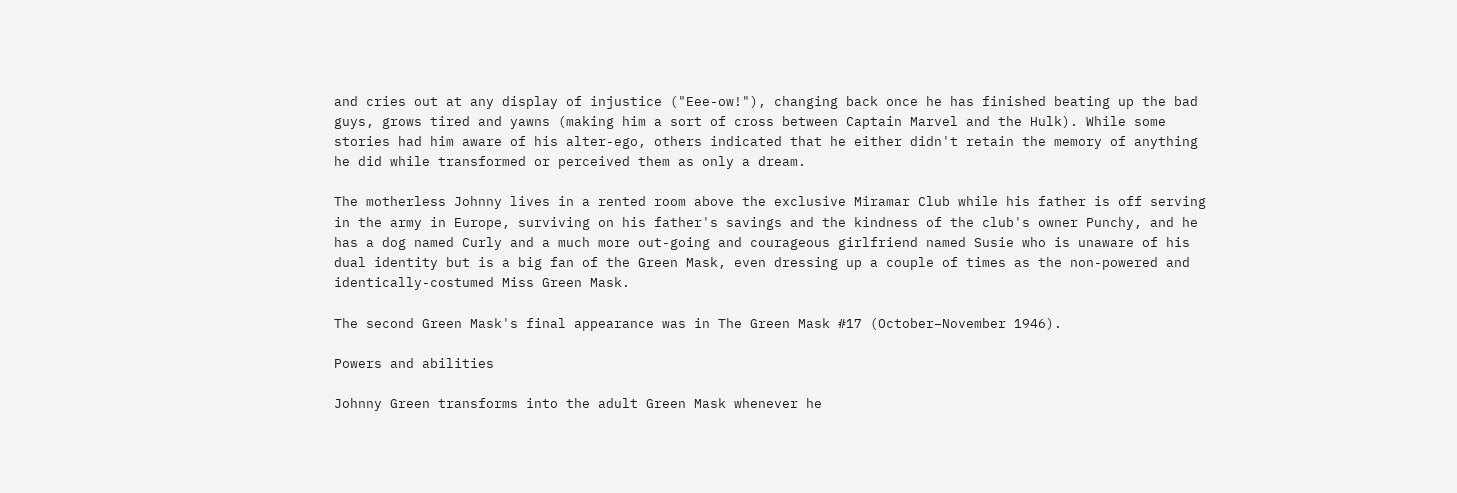and cries out at any display of injustice ("Eee-ow!"), changing back once he has finished beating up the bad guys, grows tired and yawns (making him a sort of cross between Captain Marvel and the Hulk). While some stories had him aware of his alter-ego, others indicated that he either didn't retain the memory of anything he did while transformed or perceived them as only a dream.

The motherless Johnny lives in a rented room above the exclusive Miramar Club while his father is off serving in the army in Europe, surviving on his father's savings and the kindness of the club's owner Punchy, and he has a dog named Curly and a much more out-going and courageous girlfriend named Susie who is unaware of his dual identity but is a big fan of the Green Mask, even dressing up a couple of times as the non-powered and identically-costumed Miss Green Mask.

The second Green Mask's final appearance was in The Green Mask #17 (October–November 1946).

Powers and abilities

Johnny Green transforms into the adult Green Mask whenever he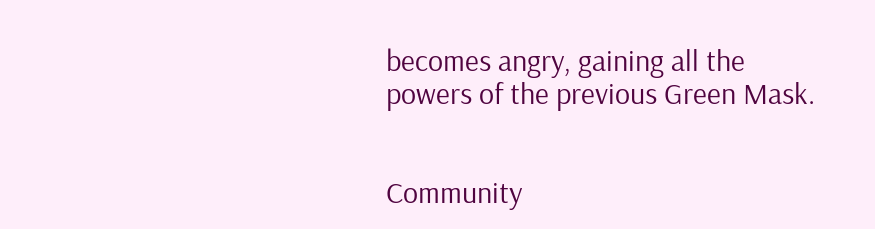becomes angry, gaining all the powers of the previous Green Mask.


Community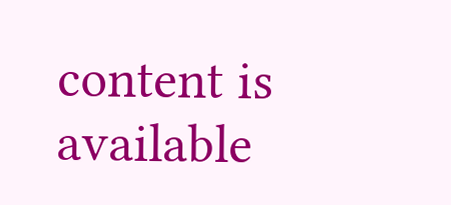content is available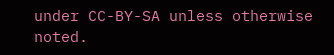under CC-BY-SA unless otherwise noted.